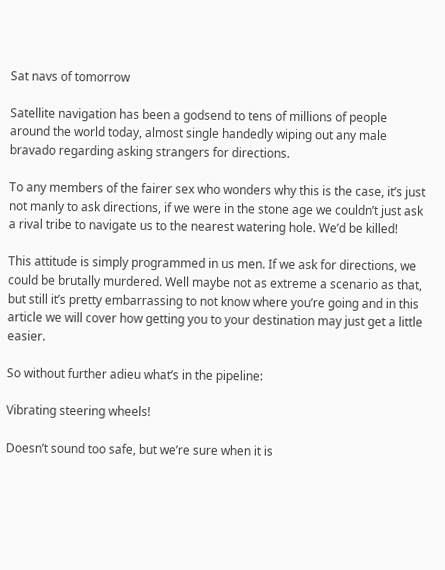Sat navs of tomorrow

Satellite navigation has been a godsend to tens of millions of people around the world today, almost single handedly wiping out any male bravado regarding asking strangers for directions.

To any members of the fairer sex who wonders why this is the case, it’s just not manly to ask directions, if we were in the stone age we couldn’t just ask a rival tribe to navigate us to the nearest watering hole. We’d be killed!

This attitude is simply programmed in us men. If we ask for directions, we could be brutally murdered. Well maybe not as extreme a scenario as that, but still it’s pretty embarrassing to not know where you’re going and in this article we will cover how getting you to your destination may just get a little easier.

So without further adieu what’s in the pipeline:

Vibrating steering wheels!

Doesn’t sound too safe, but we’re sure when it is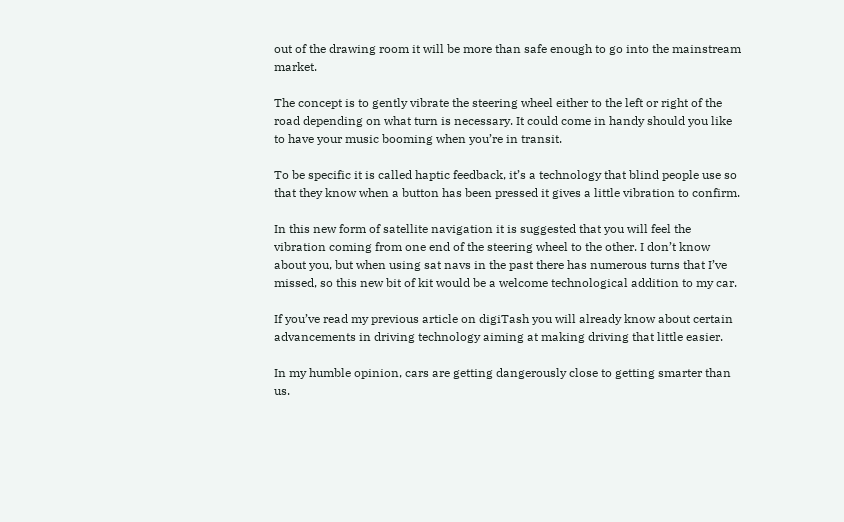out of the drawing room it will be more than safe enough to go into the mainstream market.

The concept is to gently vibrate the steering wheel either to the left or right of the road depending on what turn is necessary. It could come in handy should you like to have your music booming when you’re in transit.

To be specific it is called haptic feedback, it’s a technology that blind people use so that they know when a button has been pressed it gives a little vibration to confirm.

In this new form of satellite navigation it is suggested that you will feel the vibration coming from one end of the steering wheel to the other. I don’t know about you, but when using sat navs in the past there has numerous turns that I’ve missed, so this new bit of kit would be a welcome technological addition to my car.

If you’ve read my previous article on digiTash you will already know about certain advancements in driving technology aiming at making driving that little easier.

In my humble opinion, cars are getting dangerously close to getting smarter than us.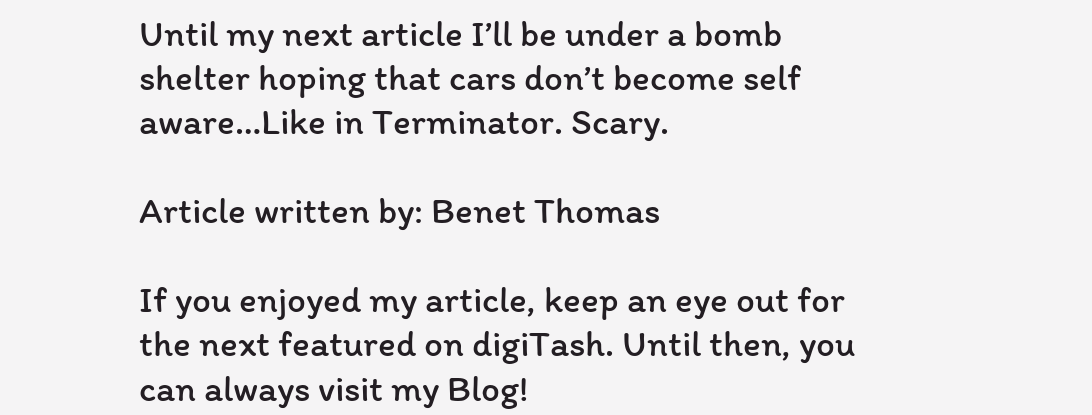Until my next article I’ll be under a bomb shelter hoping that cars don’t become self aware…Like in Terminator. Scary.

Article written by: Benet Thomas

If you enjoyed my article, keep an eye out for the next featured on digiTash. Until then, you can always visit my Blog!